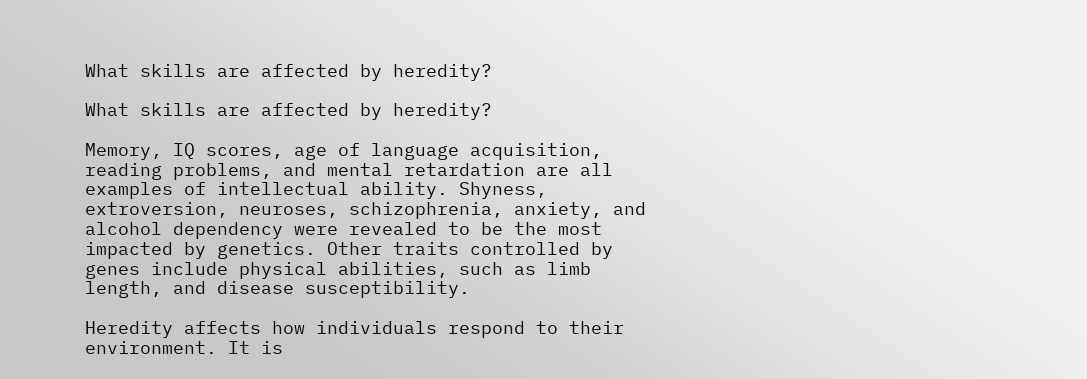What skills are affected by heredity?

What skills are affected by heredity?

Memory, IQ scores, age of language acquisition, reading problems, and mental retardation are all examples of intellectual ability. Shyness, extroversion, neuroses, schizophrenia, anxiety, and alcohol dependency were revealed to be the most impacted by genetics. Other traits controlled by genes include physical abilities, such as limb length, and disease susceptibility.

Heredity affects how individuals respond to their environment. It is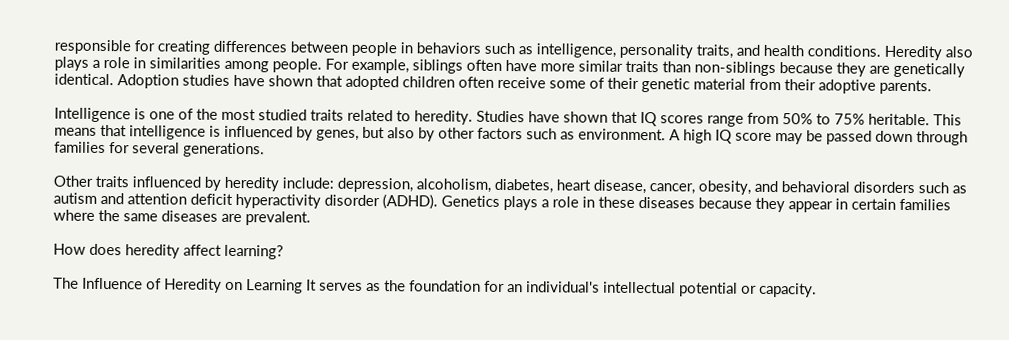responsible for creating differences between people in behaviors such as intelligence, personality traits, and health conditions. Heredity also plays a role in similarities among people. For example, siblings often have more similar traits than non-siblings because they are genetically identical. Adoption studies have shown that adopted children often receive some of their genetic material from their adoptive parents.

Intelligence is one of the most studied traits related to heredity. Studies have shown that IQ scores range from 50% to 75% heritable. This means that intelligence is influenced by genes, but also by other factors such as environment. A high IQ score may be passed down through families for several generations.

Other traits influenced by heredity include: depression, alcoholism, diabetes, heart disease, cancer, obesity, and behavioral disorders such as autism and attention deficit hyperactivity disorder (ADHD). Genetics plays a role in these diseases because they appear in certain families where the same diseases are prevalent.

How does heredity affect learning?

The Influence of Heredity on Learning It serves as the foundation for an individual's intellectual potential or capacity.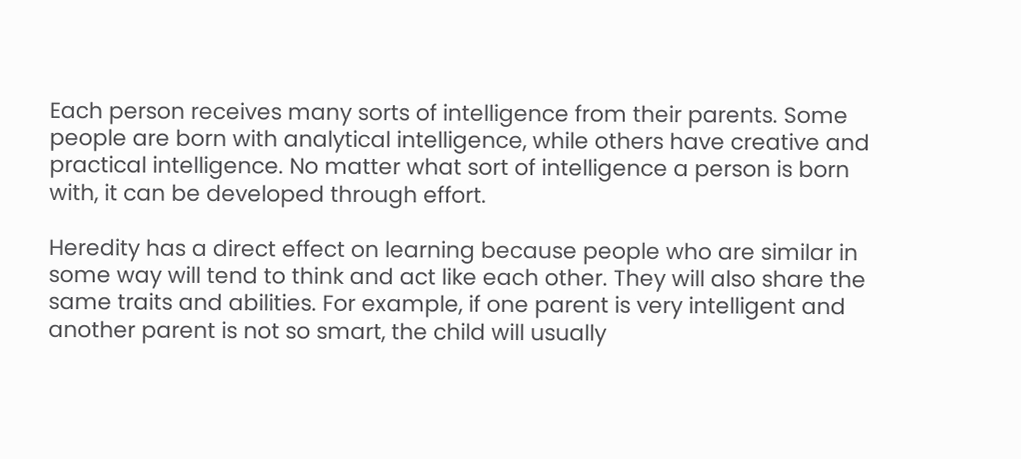Each person receives many sorts of intelligence from their parents. Some people are born with analytical intelligence, while others have creative and practical intelligence. No matter what sort of intelligence a person is born with, it can be developed through effort.

Heredity has a direct effect on learning because people who are similar in some way will tend to think and act like each other. They will also share the same traits and abilities. For example, if one parent is very intelligent and another parent is not so smart, the child will usually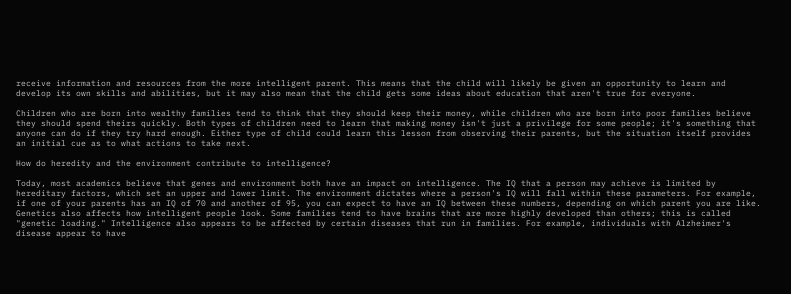receive information and resources from the more intelligent parent. This means that the child will likely be given an opportunity to learn and develop its own skills and abilities, but it may also mean that the child gets some ideas about education that aren't true for everyone.

Children who are born into wealthy families tend to think that they should keep their money, while children who are born into poor families believe they should spend theirs quickly. Both types of children need to learn that making money isn't just a privilege for some people; it's something that anyone can do if they try hard enough. Either type of child could learn this lesson from observing their parents, but the situation itself provides an initial cue as to what actions to take next.

How do heredity and the environment contribute to intelligence?

Today, most academics believe that genes and environment both have an impact on intelligence. The IQ that a person may achieve is limited by hereditary factors, which set an upper and lower limit. The environment dictates where a person's IQ will fall within these parameters. For example, if one of your parents has an IQ of 70 and another of 95, you can expect to have an IQ between these numbers, depending on which parent you are like. Genetics also affects how intelligent people look. Some families tend to have brains that are more highly developed than others; this is called "genetic loading." Intelligence also appears to be affected by certain diseases that run in families. For example, individuals with Alzheimer's disease appear to have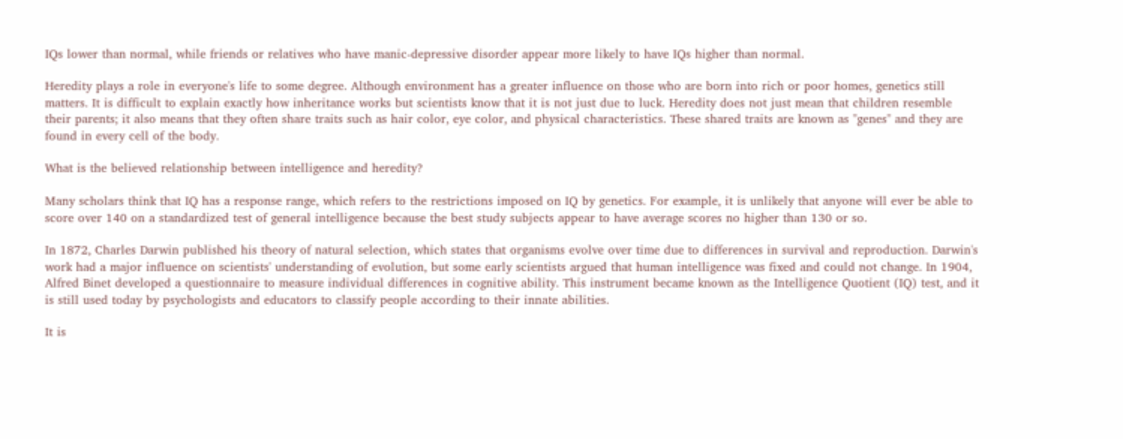IQs lower than normal, while friends or relatives who have manic-depressive disorder appear more likely to have IQs higher than normal.

Heredity plays a role in everyone's life to some degree. Although environment has a greater influence on those who are born into rich or poor homes, genetics still matters. It is difficult to explain exactly how inheritance works but scientists know that it is not just due to luck. Heredity does not just mean that children resemble their parents; it also means that they often share traits such as hair color, eye color, and physical characteristics. These shared traits are known as "genes" and they are found in every cell of the body.

What is the believed relationship between intelligence and heredity?

Many scholars think that IQ has a response range, which refers to the restrictions imposed on IQ by genetics. For example, it is unlikely that anyone will ever be able to score over 140 on a standardized test of general intelligence because the best study subjects appear to have average scores no higher than 130 or so.

In 1872, Charles Darwin published his theory of natural selection, which states that organisms evolve over time due to differences in survival and reproduction. Darwin's work had a major influence on scientists' understanding of evolution, but some early scientists argued that human intelligence was fixed and could not change. In 1904, Alfred Binet developed a questionnaire to measure individual differences in cognitive ability. This instrument became known as the Intelligence Quotient (IQ) test, and it is still used today by psychologists and educators to classify people according to their innate abilities.

It is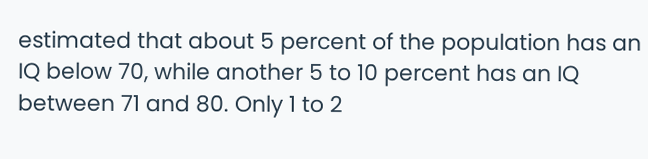estimated that about 5 percent of the population has an IQ below 70, while another 5 to 10 percent has an IQ between 71 and 80. Only 1 to 2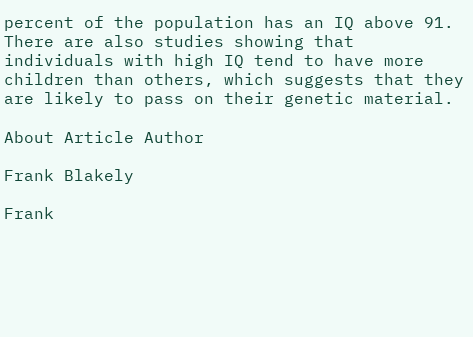percent of the population has an IQ above 91. There are also studies showing that individuals with high IQ tend to have more children than others, which suggests that they are likely to pass on their genetic material.

About Article Author

Frank Blakely

Frank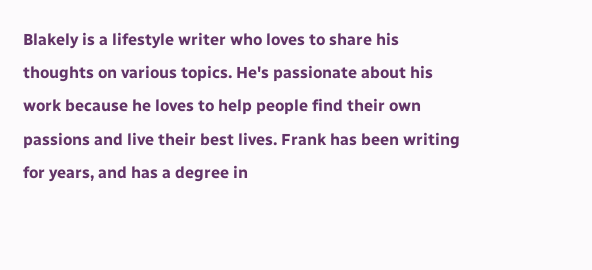Blakely is a lifestyle writer who loves to share his thoughts on various topics. He's passionate about his work because he loves to help people find their own passions and live their best lives. Frank has been writing for years, and has a degree in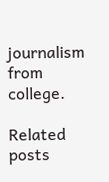journalism from college.

Related posts